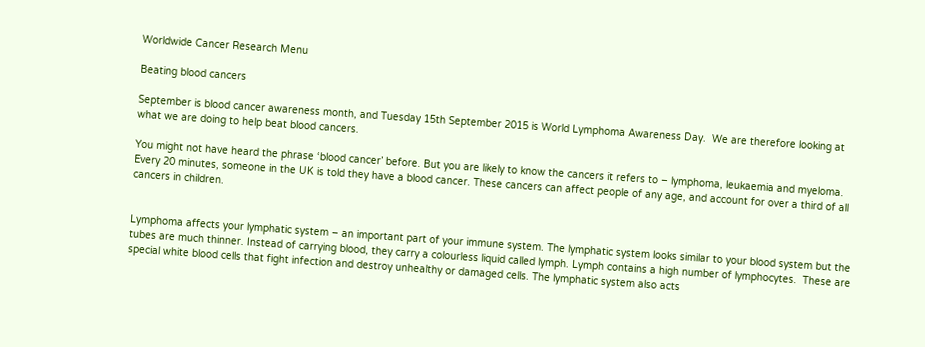Worldwide Cancer Research Menu

Beating blood cancers

September is blood cancer awareness month, and Tuesday 15th September 2015 is World Lymphoma Awareness Day.  We are therefore looking at what we are doing to help beat blood cancers.

You might not have heard the phrase ‘blood cancer’ before. But you are likely to know the cancers it refers to – lymphoma, leukaemia and myeloma. Every 20 minutes, someone in the UK is told they have a blood cancer. These cancers can affect people of any age, and account for over a third of all cancers in children.


Lymphoma affects your lymphatic system – an important part of your immune system. The lymphatic system looks similar to your blood system but the tubes are much thinner. Instead of carrying blood, they carry a colourless liquid called lymph. Lymph contains a high number of lymphocytes.  These are special white blood cells that fight infection and destroy unhealthy or damaged cells. The lymphatic system also acts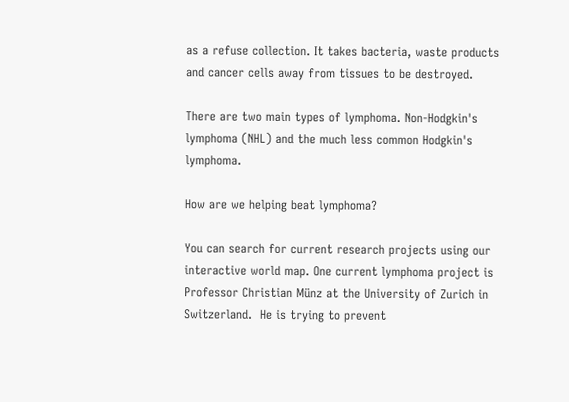as a refuse collection. It takes bacteria, waste products and cancer cells away from tissues to be destroyed.

There are two main types of lymphoma. Non-Hodgkin's lymphoma (NHL) and the much less common Hodgkin's lymphoma.

How are we helping beat lymphoma?

You can search for current research projects using our interactive world map. One current lymphoma project is Professor Christian Münz at the University of Zurich in Switzerland.  He is trying to prevent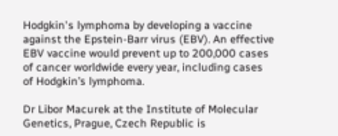Hodgkin's lymphoma by developing a vaccine against the Epstein-Barr virus (EBV). An effective EBV vaccine would prevent up to 200,000 cases of cancer worldwide every year, including cases of Hodgkin’s lymphoma.

Dr Libor Macurek at the Institute of Molecular Genetics, Prague, Czech Republic is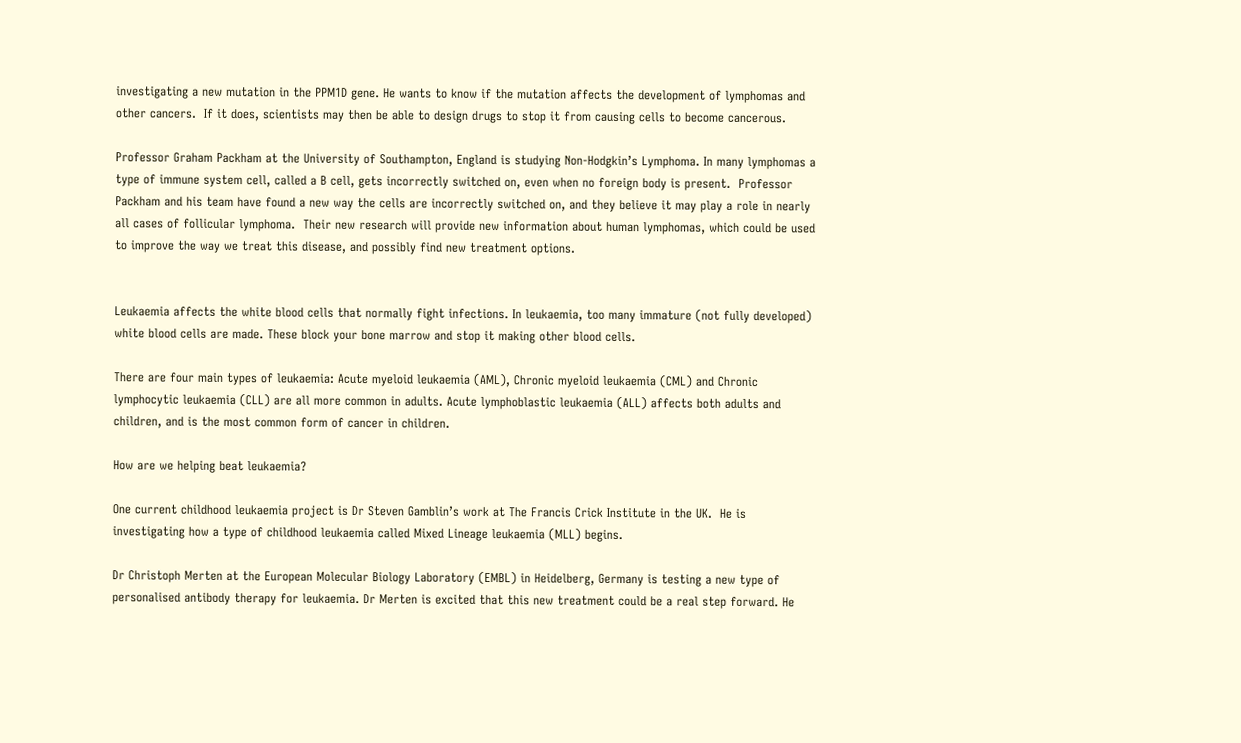investigating a new mutation in the PPM1D gene. He wants to know if the mutation affects the development of lymphomas and other cancers.  If it does, scientists may then be able to design drugs to stop it from causing cells to become cancerous.

Professor Graham Packham at the University of Southampton, England is studying Non-Hodgkin’s Lymphoma. In many lymphomas a type of immune system cell, called a B cell, gets incorrectly switched on, even when no foreign body is present.  Professor Packham and his team have found a new way the cells are incorrectly switched on, and they believe it may play a role in nearly all cases of follicular lymphoma.  Their new research will provide new information about human lymphomas, which could be used to improve the way we treat this disease, and possibly find new treatment options.


Leukaemia affects the white blood cells that normally fight infections. In leukaemia, too many immature (not fully developed) white blood cells are made. These block your bone marrow and stop it making other blood cells.

There are four main types of leukaemia: Acute myeloid leukaemia (AML), Chronic myeloid leukaemia (CML) and Chronic lymphocytic leukaemia (CLL) are all more common in adults. Acute lymphoblastic leukaemia (ALL) affects both adults and children, and is the most common form of cancer in children.

How are we helping beat leukaemia?

One current childhood leukaemia project is Dr Steven Gamblin’s work at The Francis Crick Institute in the UK.  He is investigating how a type of childhood leukaemia called Mixed Lineage leukaemia (MLL) begins.

Dr Christoph Merten at the European Molecular Biology Laboratory (EMBL) in Heidelberg, Germany is testing a new type of personalised antibody therapy for leukaemia. Dr Merten is excited that this new treatment could be a real step forward. He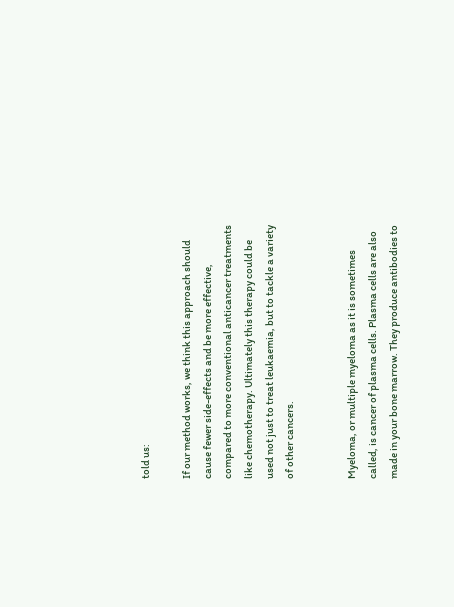told us:

If our method works, we think this approach should cause fewer side-effects and be more effective, compared to more conventional anticancer treatments like chemotherapy. Ultimately this therapy could be used not just to treat leukaemia, but to tackle a variety of other cancers.


Myeloma, or multiple myeloma as it is sometimes called, is cancer of plasma cells. Plasma cells are also made in your bone marrow. They produce antibodies to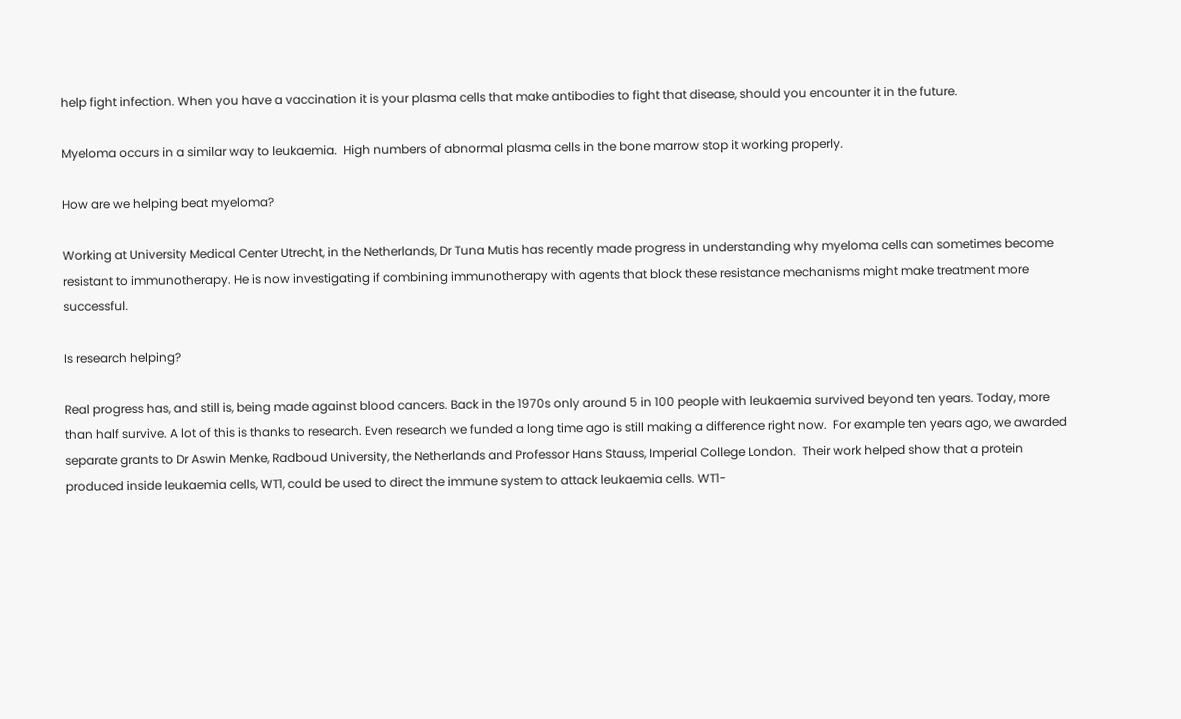help fight infection. When you have a vaccination it is your plasma cells that make antibodies to fight that disease, should you encounter it in the future.

Myeloma occurs in a similar way to leukaemia.  High numbers of abnormal plasma cells in the bone marrow stop it working properly.

How are we helping beat myeloma?

Working at University Medical Center Utrecht, in the Netherlands, Dr Tuna Mutis has recently made progress in understanding why myeloma cells can sometimes become resistant to immunotherapy. He is now investigating if combining immunotherapy with agents that block these resistance mechanisms might make treatment more successful.

Is research helping?

Real progress has, and still is, being made against blood cancers. Back in the 1970s only around 5 in 100 people with leukaemia survived beyond ten years. Today, more than half survive. A lot of this is thanks to research. Even research we funded a long time ago is still making a difference right now.  For example ten years ago, we awarded separate grants to Dr Aswin Menke, Radboud University, the Netherlands and Professor Hans Stauss, Imperial College London.  Their work helped show that a protein produced inside leukaemia cells, WT1, could be used to direct the immune system to attack leukaemia cells. WT1-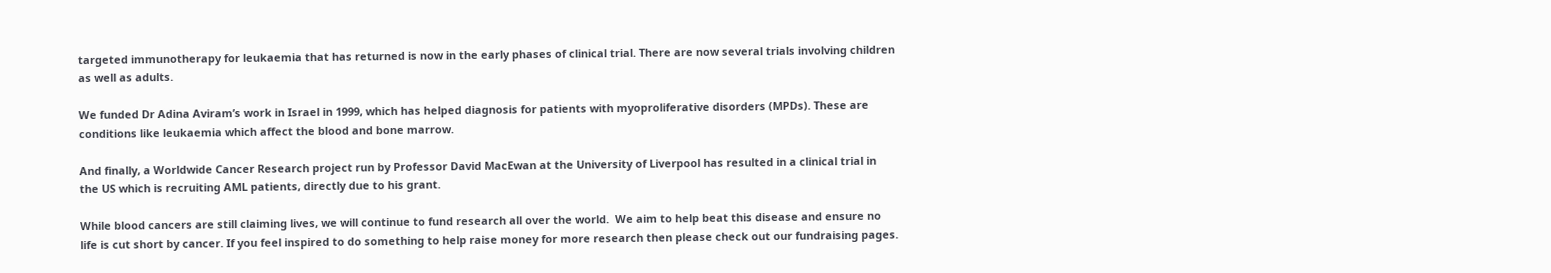targeted immunotherapy for leukaemia that has returned is now in the early phases of clinical trial. There are now several trials involving children as well as adults.

We funded Dr Adina Aviram’s work in Israel in 1999, which has helped diagnosis for patients with myoproliferative disorders (MPDs). These are conditions like leukaemia which affect the blood and bone marrow.

And finally, a Worldwide Cancer Research project run by Professor David MacEwan at the University of Liverpool has resulted in a clinical trial in the US which is recruiting AML patients, directly due to his grant.

While blood cancers are still claiming lives, we will continue to fund research all over the world.  We aim to help beat this disease and ensure no life is cut short by cancer. If you feel inspired to do something to help raise money for more research then please check out our fundraising pages.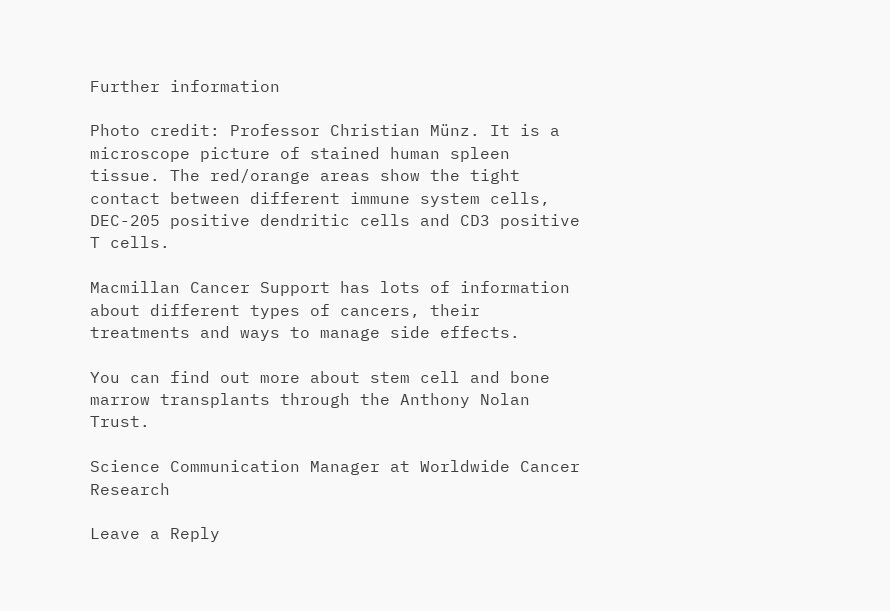Further information

Photo credit: Professor Christian Münz. It is a microscope picture of stained human spleen tissue. The red/orange areas show the tight contact between different immune system cells, DEC-205 positive dendritic cells and CD3 positive T cells.

Macmillan Cancer Support has lots of information about different types of cancers, their treatments and ways to manage side effects.

You can find out more about stem cell and bone marrow transplants through the Anthony Nolan Trust.

Science Communication Manager at Worldwide Cancer Research

Leave a Reply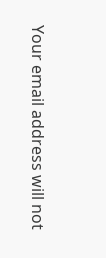Your email address will not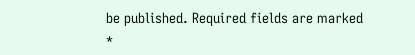be published. Required fields are marked *